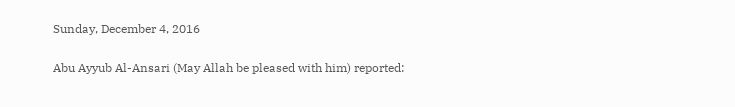Sunday, December 4, 2016


Abu Ayyub Al-Ansari (May Allah be pleased with him) reported: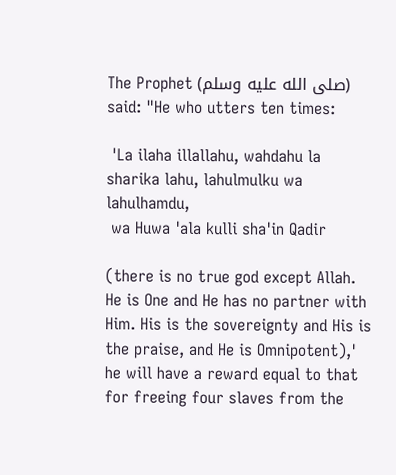The Prophet (صلى الله عليه وسلم) said: "He who utters ten times:

 'La ilaha illallahu, wahdahu la sharika lahu, lahulmulku wa lahulhamdu,
 wa Huwa 'ala kulli sha'in Qadir

(there is no true god except Allah. He is One and He has no partner with Him. His is the sovereignty and His is the praise, and He is Omnipotent),' he will have a reward equal to that for freeing four slaves from the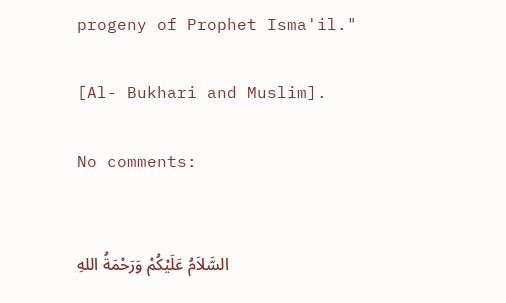progeny of Prophet Isma'il."

[Al- Bukhari and Muslim].

No comments:


السَّلاَمُ عَلَيْكُمْ وَرَحْمَةُ اللهِ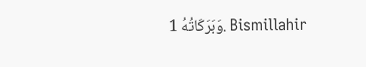وَبَرَكَاتُهُ 1. Bismillahir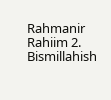Rahmanir Rahiim 2. Bismillahish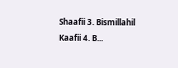Shaafii 3. Bismillahil Kaafii 4. B...